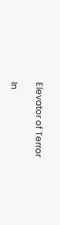Elevator of Terror

In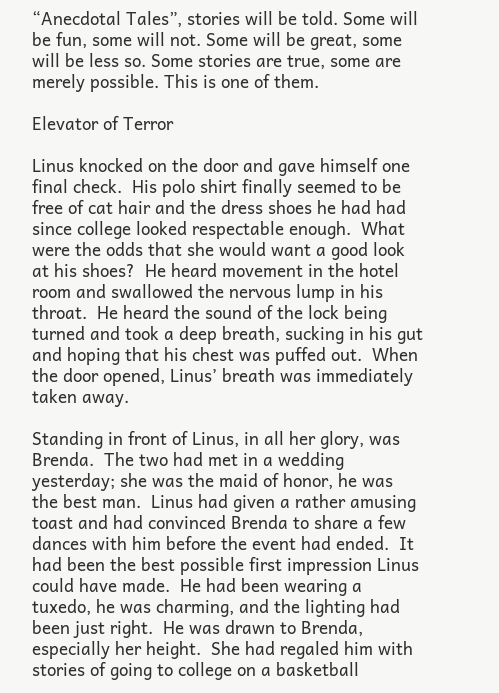“Anecdotal Tales”, stories will be told. Some will be fun, some will not. Some will be great, some will be less so. Some stories are true, some are merely possible. This is one of them.

Elevator of Terror

Linus knocked on the door and gave himself one final check.  His polo shirt finally seemed to be free of cat hair and the dress shoes he had had since college looked respectable enough.  What were the odds that she would want a good look at his shoes?  He heard movement in the hotel room and swallowed the nervous lump in his throat.  He heard the sound of the lock being turned and took a deep breath, sucking in his gut and hoping that his chest was puffed out.  When the door opened, Linus’ breath was immediately taken away.

Standing in front of Linus, in all her glory, was Brenda.  The two had met in a wedding yesterday; she was the maid of honor, he was the best man.  Linus had given a rather amusing toast and had convinced Brenda to share a few dances with him before the event had ended.  It had been the best possible first impression Linus could have made.  He had been wearing a tuxedo, he was charming, and the lighting had been just right.  He was drawn to Brenda, especially her height.  She had regaled him with stories of going to college on a basketball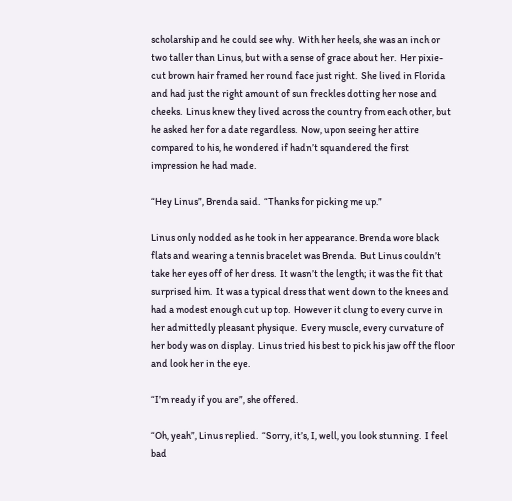scholarship and he could see why.  With her heels, she was an inch or two taller than Linus, but with a sense of grace about her.  Her pixie-cut brown hair framed her round face just right.  She lived in Florida and had just the right amount of sun freckles dotting her nose and cheeks.  Linus knew they lived across the country from each other, but he asked her for a date regardless.  Now, upon seeing her attire compared to his, he wondered if hadn’t squandered the first impression he had made.

“Hey Linus”, Brenda said.  “Thanks for picking me up.”

Linus only nodded as he took in her appearance. Brenda wore black flats and wearing a tennis bracelet was Brenda.  But Linus couldn’t take her eyes off of her dress.  It wasn’t the length; it was the fit that surprised him.  It was a typical dress that went down to the knees and had a modest enough cut up top.  However it clung to every curve in her admittedly pleasant physique.  Every muscle, every curvature of her body was on display.  Linus tried his best to pick his jaw off the floor and look her in the eye.

“I’m ready if you are”, she offered.

“Oh, yeah”, Linus replied.  “Sorry, it’s, I, well, you look stunning.  I feel bad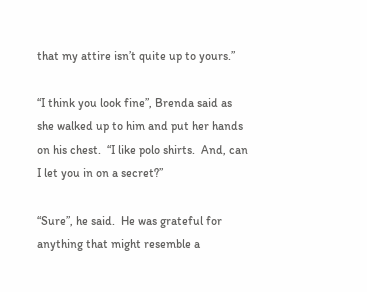that my attire isn’t quite up to yours.”

“I think you look fine”, Brenda said as she walked up to him and put her hands on his chest.  “I like polo shirts.  And, can I let you in on a secret?”

“Sure”, he said.  He was grateful for anything that might resemble a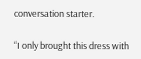conversation starter.

“I only brought this dress with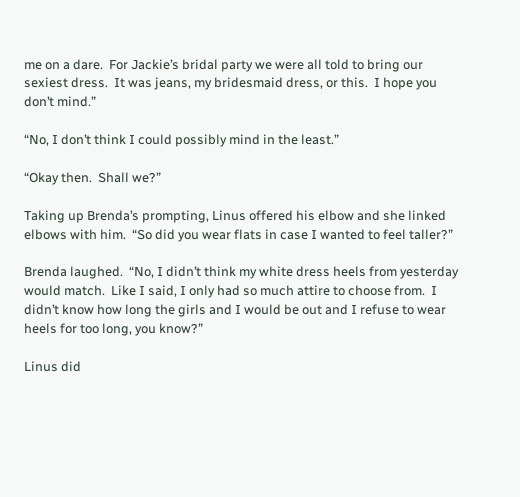me on a dare.  For Jackie’s bridal party we were all told to bring our sexiest dress.  It was jeans, my bridesmaid dress, or this.  I hope you don’t mind.”

“No, I don’t think I could possibly mind in the least.”

“Okay then.  Shall we?”

Taking up Brenda’s prompting, Linus offered his elbow and she linked elbows with him.  “So did you wear flats in case I wanted to feel taller?”

Brenda laughed.  “No, I didn’t think my white dress heels from yesterday would match.  Like I said, I only had so much attire to choose from.  I didn’t know how long the girls and I would be out and I refuse to wear heels for too long, you know?”

Linus did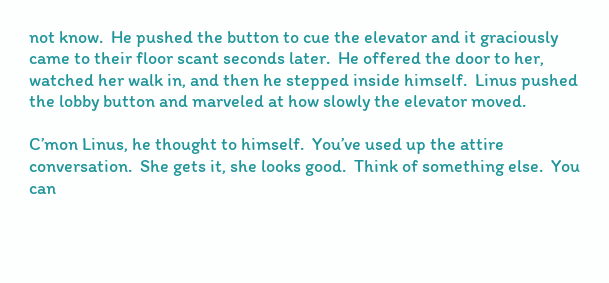not know.  He pushed the button to cue the elevator and it graciously came to their floor scant seconds later.  He offered the door to her, watched her walk in, and then he stepped inside himself.  Linus pushed the lobby button and marveled at how slowly the elevator moved.

C’mon Linus, he thought to himself.  You’ve used up the attire conversation.  She gets it, she looks good.  Think of something else.  You can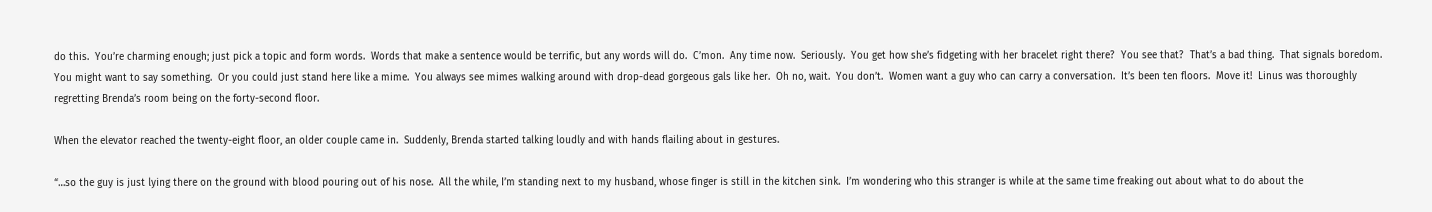do this.  You’re charming enough; just pick a topic and form words.  Words that make a sentence would be terrific, but any words will do.  C’mon.  Any time now.  Seriously.  You get how she’s fidgeting with her bracelet right there?  You see that?  That’s a bad thing.  That signals boredom.  You might want to say something.  Or you could just stand here like a mime.  You always see mimes walking around with drop-dead gorgeous gals like her.  Oh no, wait.  You don’t.  Women want a guy who can carry a conversation.  It’s been ten floors.  Move it!  Linus was thoroughly regretting Brenda’s room being on the forty-second floor.

When the elevator reached the twenty-eight floor, an older couple came in.  Suddenly, Brenda started talking loudly and with hands flailing about in gestures.

“…so the guy is just lying there on the ground with blood pouring out of his nose.  All the while, I’m standing next to my husband, whose finger is still in the kitchen sink.  I’m wondering who this stranger is while at the same time freaking out about what to do about the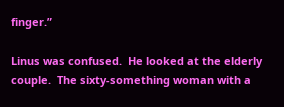finger.”

Linus was confused.  He looked at the elderly couple.  The sixty-something woman with a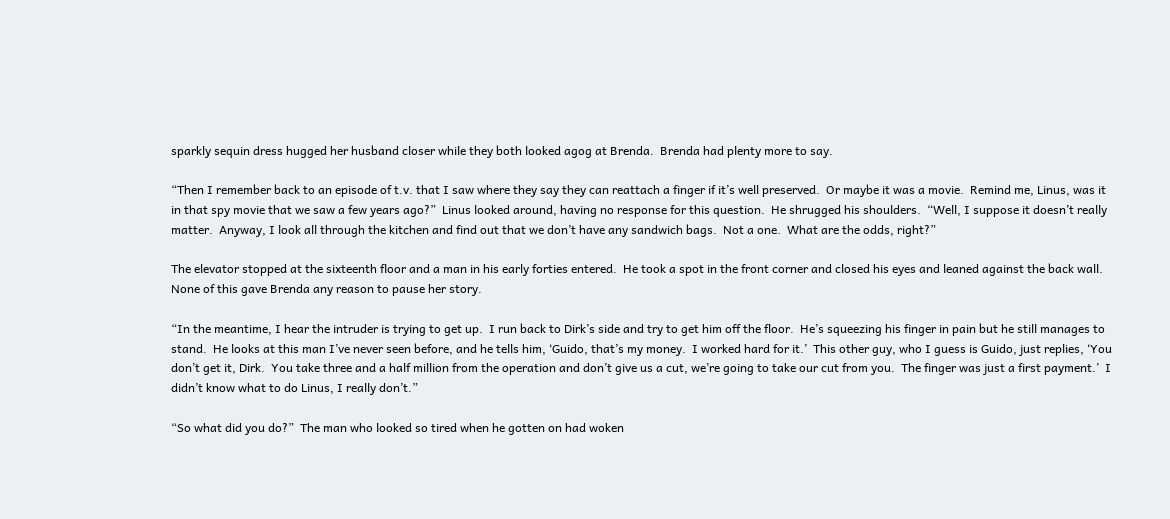sparkly sequin dress hugged her husband closer while they both looked agog at Brenda.  Brenda had plenty more to say.

“Then I remember back to an episode of t.v. that I saw where they say they can reattach a finger if it’s well preserved.  Or maybe it was a movie.  Remind me, Linus, was it in that spy movie that we saw a few years ago?”  Linus looked around, having no response for this question.  He shrugged his shoulders.  “Well, I suppose it doesn’t really matter.  Anyway, I look all through the kitchen and find out that we don’t have any sandwich bags.  Not a one.  What are the odds, right?”

The elevator stopped at the sixteenth floor and a man in his early forties entered.  He took a spot in the front corner and closed his eyes and leaned against the back wall.  None of this gave Brenda any reason to pause her story.

“In the meantime, I hear the intruder is trying to get up.  I run back to Dirk’s side and try to get him off the floor.  He’s squeezing his finger in pain but he still manages to stand.  He looks at this man I’ve never seen before, and he tells him, ‘Guido, that’s my money.  I worked hard for it.’  This other guy, who I guess is Guido, just replies, ‘You don’t get it, Dirk.  You take three and a half million from the operation and don’t give us a cut, we’re going to take our cut from you.  The finger was just a first payment.’  I didn’t know what to do Linus, I really don’t.”

“So what did you do?”  The man who looked so tired when he gotten on had woken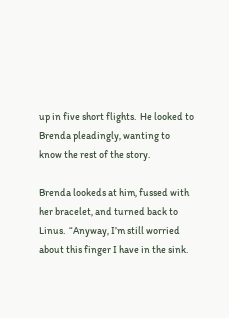up in five short flights.  He looked to Brenda pleadingly, wanting to know the rest of the story.

Brenda lookeds at him, fussed with her bracelet, and turned back to Linus.  “Anyway, I’m still worried about this finger I have in the sink.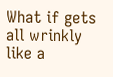What if gets all wrinkly like a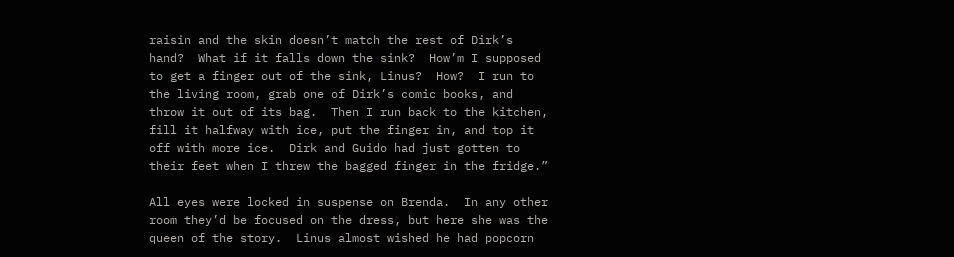raisin and the skin doesn’t match the rest of Dirk’s hand?  What if it falls down the sink?  How’m I supposed to get a finger out of the sink, Linus?  How?  I run to the living room, grab one of Dirk’s comic books, and throw it out of its bag.  Then I run back to the kitchen, fill it halfway with ice, put the finger in, and top it off with more ice.  Dirk and Guido had just gotten to their feet when I threw the bagged finger in the fridge.”

All eyes were locked in suspense on Brenda.  In any other room they’d be focused on the dress, but here she was the queen of the story.  Linus almost wished he had popcorn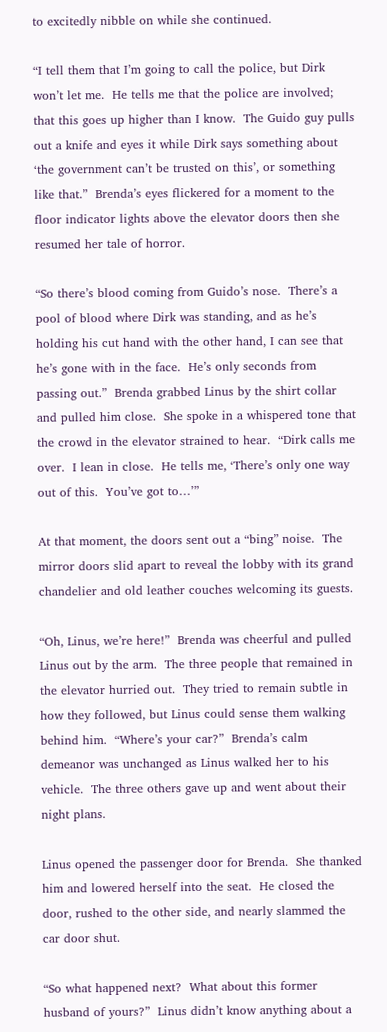to excitedly nibble on while she continued.

“I tell them that I’m going to call the police, but Dirk won’t let me.  He tells me that the police are involved; that this goes up higher than I know.  The Guido guy pulls out a knife and eyes it while Dirk says something about ‘the government can’t be trusted on this’, or something like that.”  Brenda’s eyes flickered for a moment to the floor indicator lights above the elevator doors then she resumed her tale of horror.

“So there’s blood coming from Guido’s nose.  There’s a pool of blood where Dirk was standing, and as he’s holding his cut hand with the other hand, I can see that he’s gone with in the face.  He’s only seconds from passing out.”  Brenda grabbed Linus by the shirt collar and pulled him close.  She spoke in a whispered tone that the crowd in the elevator strained to hear.  “Dirk calls me over.  I lean in close.  He tells me, ‘There’s only one way out of this.  You’ve got to…’”

At that moment, the doors sent out a “bing” noise.  The mirror doors slid apart to reveal the lobby with its grand chandelier and old leather couches welcoming its guests.

“Oh, Linus, we’re here!”  Brenda was cheerful and pulled Linus out by the arm.  The three people that remained in the elevator hurried out.  They tried to remain subtle in how they followed, but Linus could sense them walking behind him.  “Where’s your car?”  Brenda’s calm demeanor was unchanged as Linus walked her to his vehicle.  The three others gave up and went about their night plans.

Linus opened the passenger door for Brenda.  She thanked him and lowered herself into the seat.  He closed the door, rushed to the other side, and nearly slammed the car door shut.

“So what happened next?  What about this former husband of yours?”  Linus didn’t know anything about a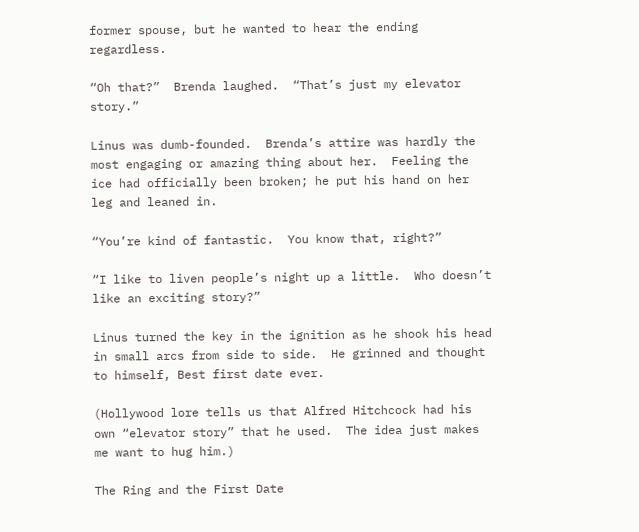former spouse, but he wanted to hear the ending regardless.

“Oh that?”  Brenda laughed.  “That’s just my elevator story.”

Linus was dumb-founded.  Brenda’s attire was hardly the most engaging or amazing thing about her.  Feeling the ice had officially been broken; he put his hand on her leg and leaned in.

“You’re kind of fantastic.  You know that, right?”

“I like to liven people’s night up a little.  Who doesn’t like an exciting story?”

Linus turned the key in the ignition as he shook his head in small arcs from side to side.  He grinned and thought to himself, Best first date ever.

(Hollywood lore tells us that Alfred Hitchcock had his own “elevator story” that he used.  The idea just makes me want to hug him.)

The Ring and the First Date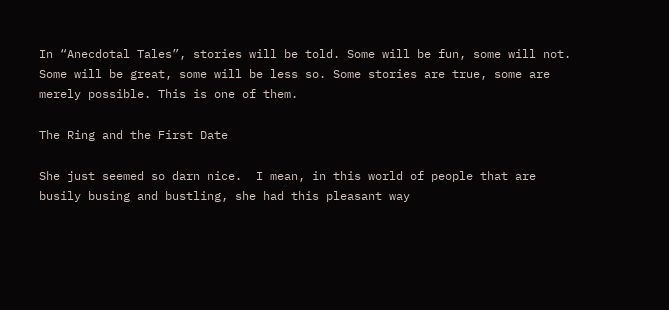In “Anecdotal Tales”, stories will be told. Some will be fun, some will not. Some will be great, some will be less so. Some stories are true, some are merely possible. This is one of them.

The Ring and the First Date

She just seemed so darn nice.  I mean, in this world of people that are busily busing and bustling, she had this pleasant way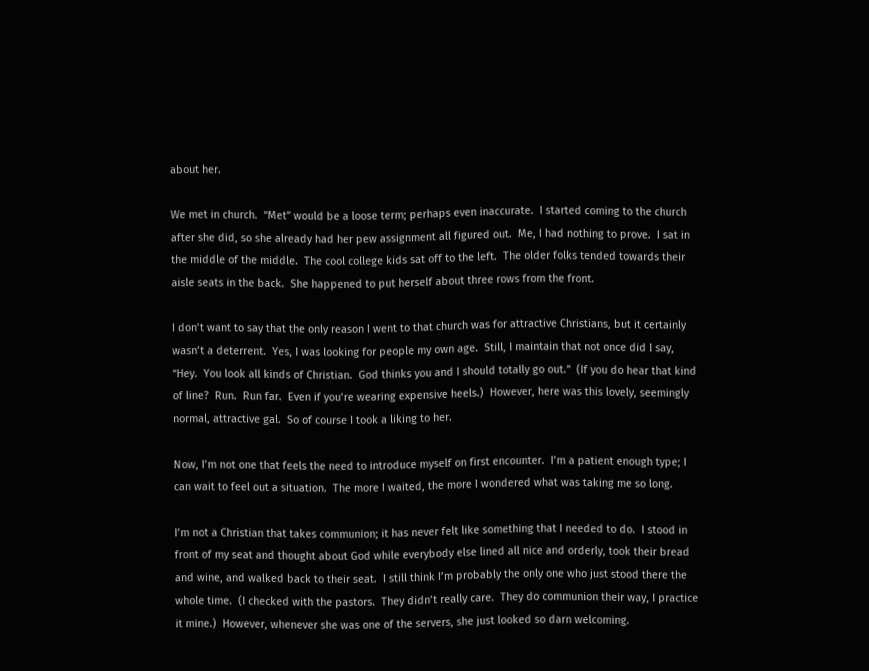about her.

We met in church.  “Met” would be a loose term; perhaps even inaccurate.  I started coming to the church after she did, so she already had her pew assignment all figured out.  Me, I had nothing to prove.  I sat in the middle of the middle.  The cool college kids sat off to the left.  The older folks tended towards their aisle seats in the back.  She happened to put herself about three rows from the front.

I don’t want to say that the only reason I went to that church was for attractive Christians, but it certainly wasn’t a deterrent.  Yes, I was looking for people my own age.  Still, I maintain that not once did I say, “Hey.  You look all kinds of Christian.  God thinks you and I should totally go out.”  (If you do hear that kind of line?  Run.  Run far.  Even if you’re wearing expensive heels.)  However, here was this lovely, seemingly normal, attractive gal.  So of course I took a liking to her.

Now, I’m not one that feels the need to introduce myself on first encounter.  I’m a patient enough type; I can wait to feel out a situation.  The more I waited, the more I wondered what was taking me so long.

I’m not a Christian that takes communion; it has never felt like something that I needed to do.  I stood in front of my seat and thought about God while everybody else lined all nice and orderly, took their bread and wine, and walked back to their seat.  I still think I’m probably the only one who just stood there the whole time.  (I checked with the pastors.  They didn’t really care.  They do communion their way, I practice it mine.)  However, whenever she was one of the servers, she just looked so darn welcoming.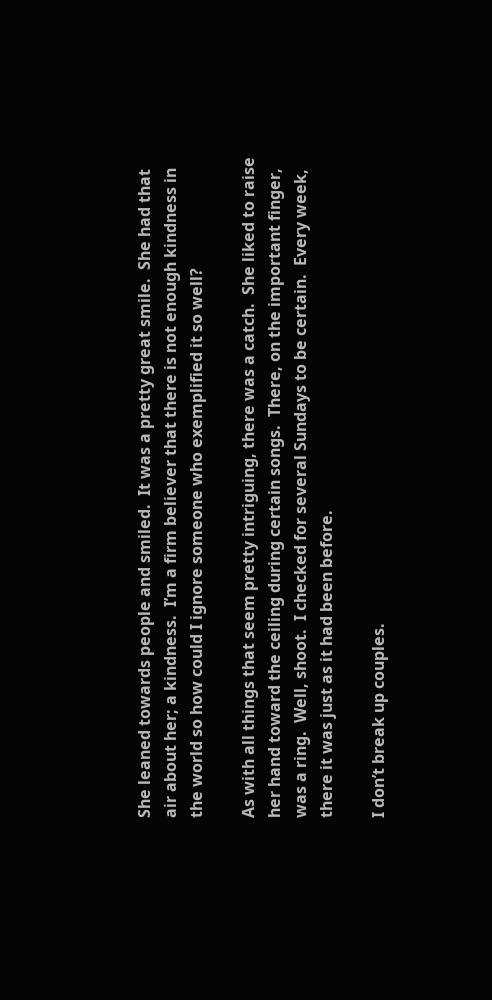She leaned towards people and smiled.  It was a pretty great smile.  She had that air about her; a kindness.  I’m a firm believer that there is not enough kindness in the world so how could I ignore someone who exemplified it so well?

As with all things that seem pretty intriguing, there was a catch.  She liked to raise her hand toward the ceiling during certain songs.  There, on the important finger, was a ring.  Well, shoot.  I checked for several Sundays to be certain.  Every week, there it was just as it had been before.

I don’t break up couples.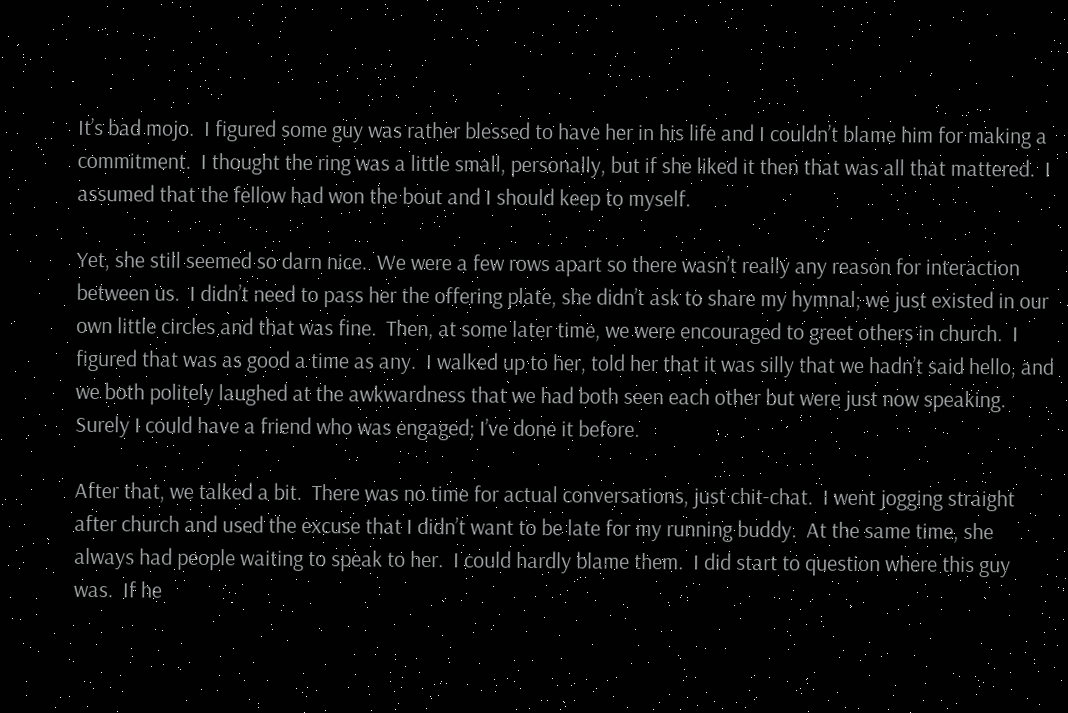It’s bad mojo.  I figured some guy was rather blessed to have her in his life and I couldn’t blame him for making a commitment.  I thought the ring was a little small, personally, but if she liked it then that was all that mattered.  I assumed that the fellow had won the bout and I should keep to myself.

Yet, she still seemed so darn nice.  We were a few rows apart so there wasn’t really any reason for interaction between us.  I didn’t need to pass her the offering plate, she didn’t ask to share my hymnal; we just existed in our own little circles and that was fine.  Then, at some later time, we were encouraged to greet others in church.  I figured that was as good a time as any.  I walked up to her, told her that it was silly that we hadn’t said hello, and we both politely laughed at the awkwardness that we had both seen each other but were just now speaking.  Surely I could have a friend who was engaged; I’ve done it before.

After that, we talked a bit.  There was no time for actual conversations, just chit-chat.  I went jogging straight after church and used the excuse that I didn’t want to be late for my running buddy.  At the same time, she always had people waiting to speak to her.  I could hardly blame them.  I did start to question where this guy was.  If he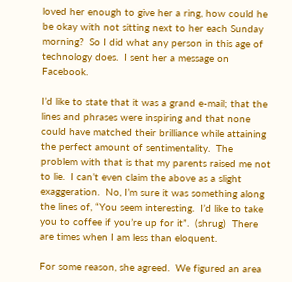loved her enough to give her a ring, how could he be okay with not sitting next to her each Sunday morning?  So I did what any person in this age of technology does.  I sent her a message on Facebook.

I’d like to state that it was a grand e-mail; that the lines and phrases were inspiring and that none could have matched their brilliance while attaining the perfect amount of sentimentality.  The problem with that is that my parents raised me not to lie.  I can’t even claim the above as a slight exaggeration.  No, I’m sure it was something along the lines of, “You seem interesting.  I’d like to take you to coffee if you’re up for it”.  (shrug)  There are times when I am less than eloquent.

For some reason, she agreed.  We figured an area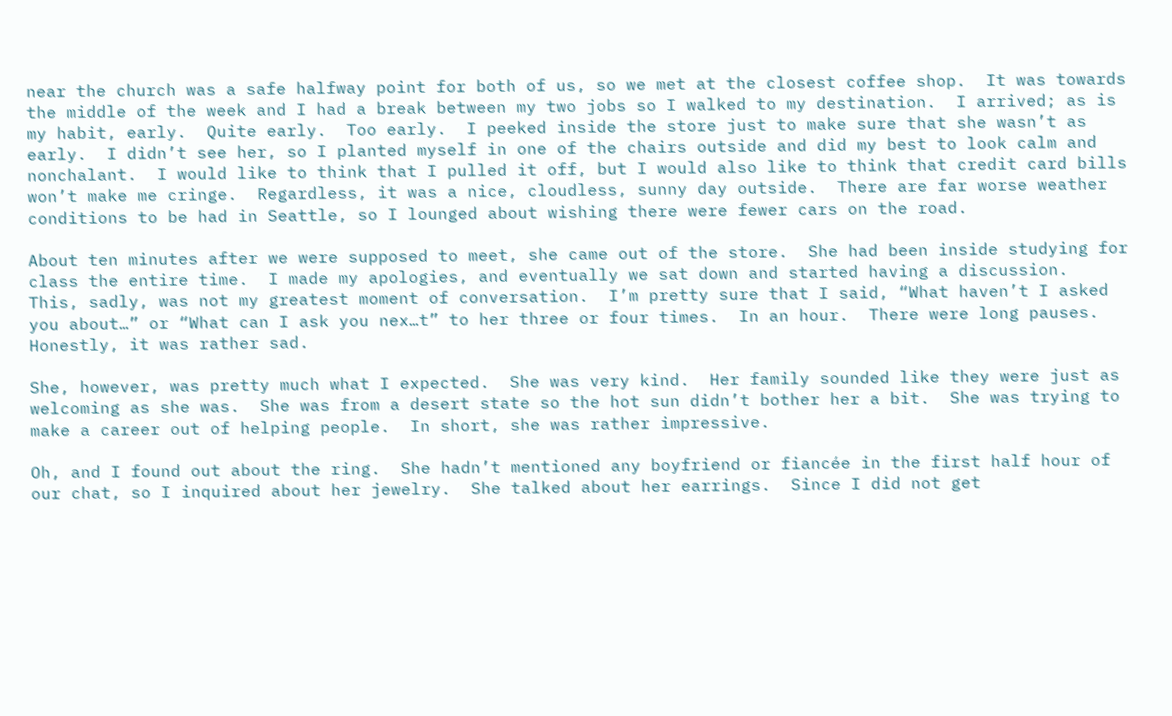near the church was a safe halfway point for both of us, so we met at the closest coffee shop.  It was towards the middle of the week and I had a break between my two jobs so I walked to my destination.  I arrived; as is my habit, early.  Quite early.  Too early.  I peeked inside the store just to make sure that she wasn’t as early.  I didn’t see her, so I planted myself in one of the chairs outside and did my best to look calm and nonchalant.  I would like to think that I pulled it off, but I would also like to think that credit card bills won’t make me cringe.  Regardless, it was a nice, cloudless, sunny day outside.  There are far worse weather conditions to be had in Seattle, so I lounged about wishing there were fewer cars on the road.

About ten minutes after we were supposed to meet, she came out of the store.  She had been inside studying for class the entire time.  I made my apologies, and eventually we sat down and started having a discussion.  This, sadly, was not my greatest moment of conversation.  I’m pretty sure that I said, “What haven’t I asked you about…” or “What can I ask you nex…t” to her three or four times.  In an hour.  There were long pauses.  Honestly, it was rather sad.

She, however, was pretty much what I expected.  She was very kind.  Her family sounded like they were just as welcoming as she was.  She was from a desert state so the hot sun didn’t bother her a bit.  She was trying to make a career out of helping people.  In short, she was rather impressive.

Oh, and I found out about the ring.  She hadn’t mentioned any boyfriend or fiancée in the first half hour of our chat, so I inquired about her jewelry.  She talked about her earrings.  Since I did not get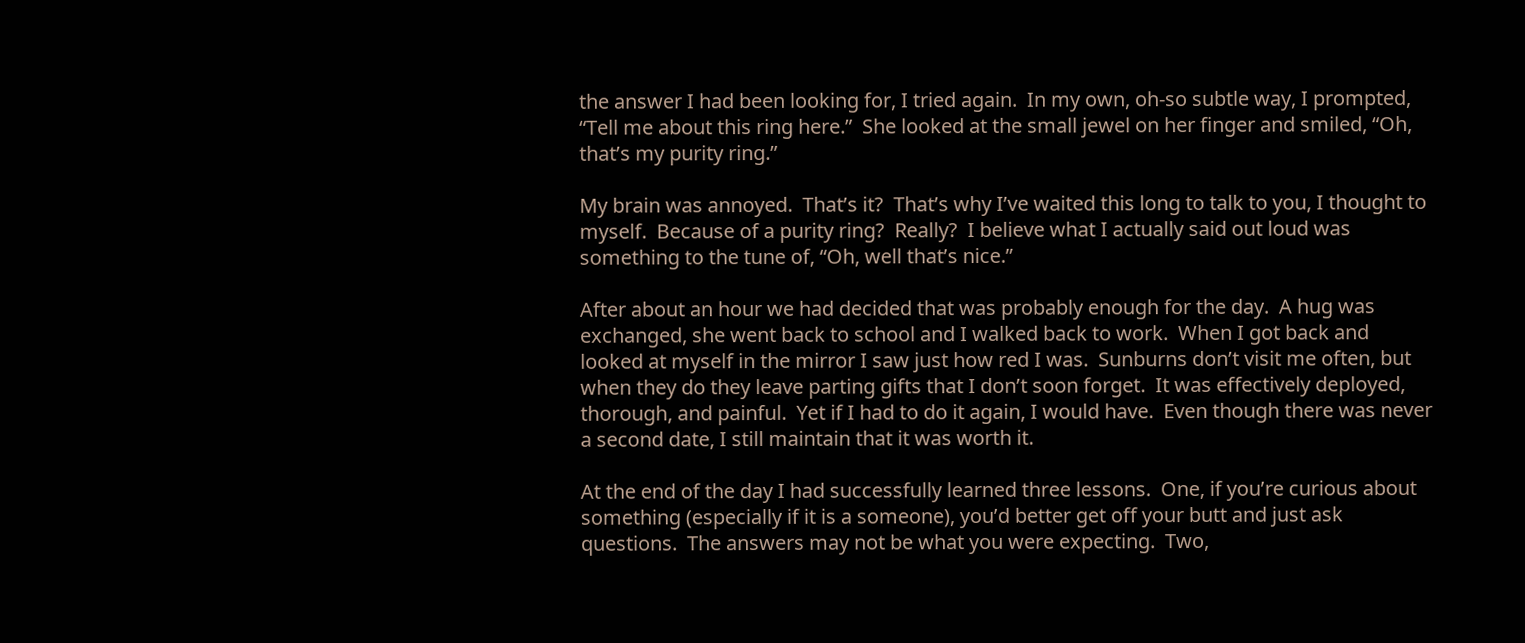the answer I had been looking for, I tried again.  In my own, oh-so subtle way, I prompted, “Tell me about this ring here.”  She looked at the small jewel on her finger and smiled, “Oh, that’s my purity ring.”

My brain was annoyed.  That’s it?  That’s why I’ve waited this long to talk to you, I thought to myself.  Because of a purity ring?  Really?  I believe what I actually said out loud was something to the tune of, “Oh, well that’s nice.”

After about an hour we had decided that was probably enough for the day.  A hug was exchanged, she went back to school and I walked back to work.  When I got back and looked at myself in the mirror I saw just how red I was.  Sunburns don’t visit me often, but when they do they leave parting gifts that I don’t soon forget.  It was effectively deployed, thorough, and painful.  Yet if I had to do it again, I would have.  Even though there was never a second date, I still maintain that it was worth it.

At the end of the day I had successfully learned three lessons.  One, if you’re curious about something (especially if it is a someone), you’d better get off your butt and just ask questions.  The answers may not be what you were expecting.  Two,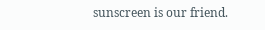sunscreen is our friend.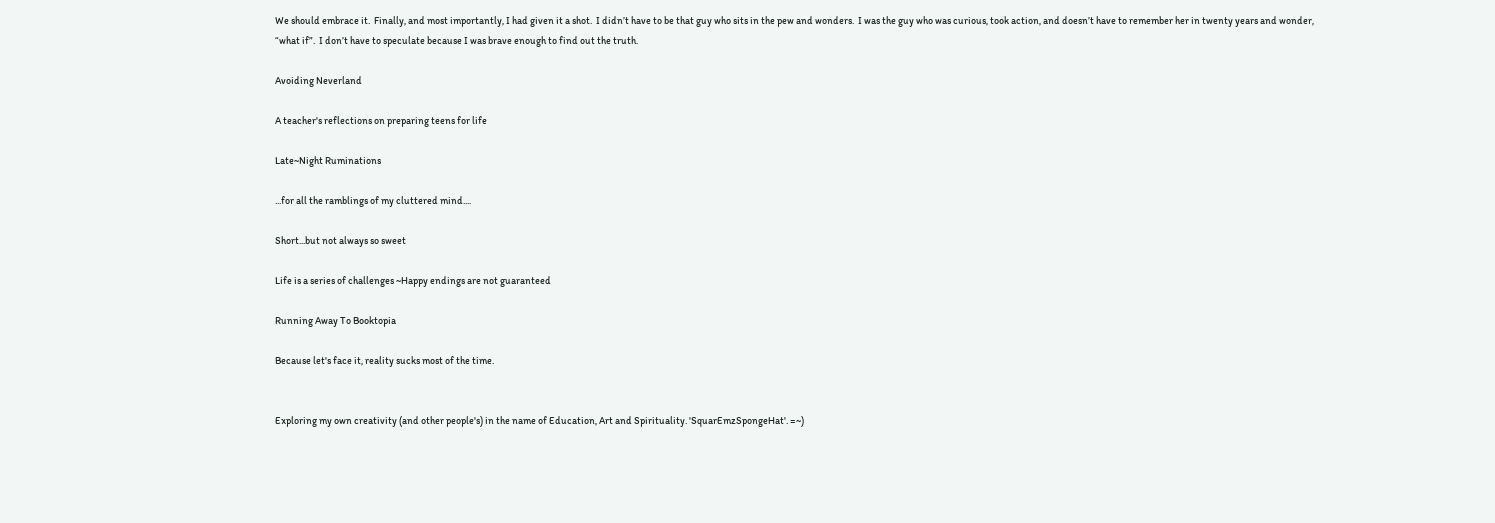We should embrace it.  Finally, and most importantly, I had given it a shot.  I didn’t have to be that guy who sits in the pew and wonders.  I was the guy who was curious, took action, and doesn’t have to remember her in twenty years and wonder, “what if”.  I don’t have to speculate because I was brave enough to find out the truth.

Avoiding Neverland

A teacher's reflections on preparing teens for life

Late~Night Ruminations

...for all the ramblings of my cluttered mind....

Short...but not always so sweet

Life is a series of challenges ~Happy endings are not guaranteed

Running Away To Booktopia

Because let's face it, reality sucks most of the time.


Exploring my own creativity (and other people's) in the name of Education, Art and Spirituality. 'SquarEmzSpongeHat'. =~)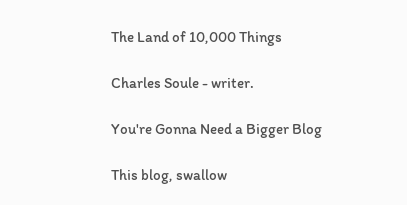The Land of 10,000 Things

Charles Soule - writer.

You're Gonna Need a Bigger Blog

This blog, swallow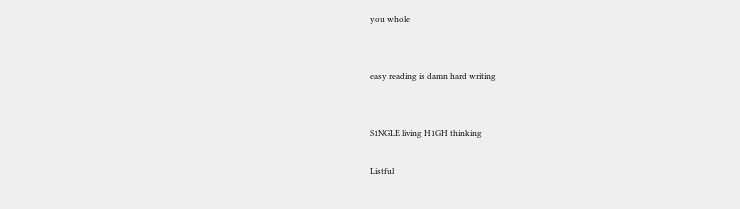you whole


easy reading is damn hard writing


S1NGLE living H1GH thinking

Listful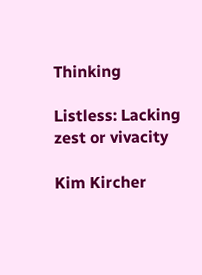Thinking

Listless: Lacking zest or vivacity

Kim Kircher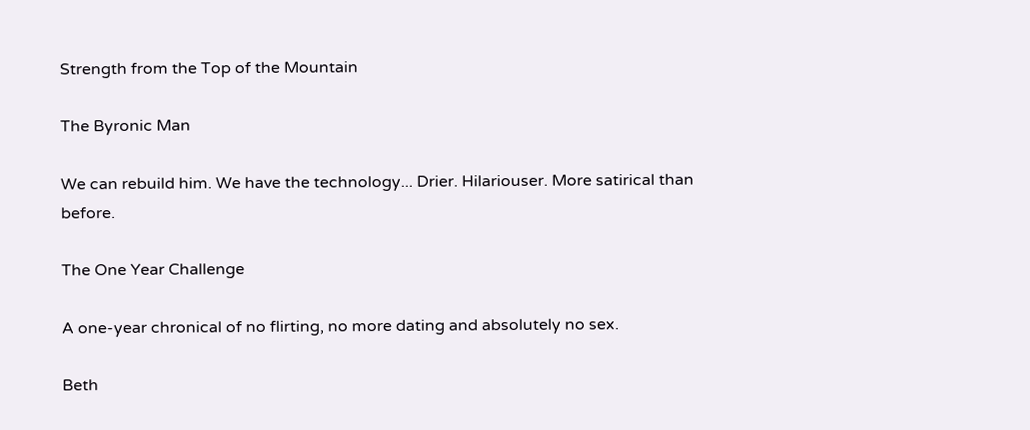Strength from the Top of the Mountain

The Byronic Man

We can rebuild him. We have the technology... Drier. Hilariouser. More satirical than before.

The One Year Challenge

A one-year chronical of no flirting, no more dating and absolutely no sex.

Beth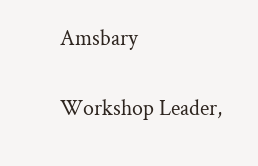Amsbary

Workshop Leader,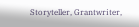Storyteller, Grantwriter,